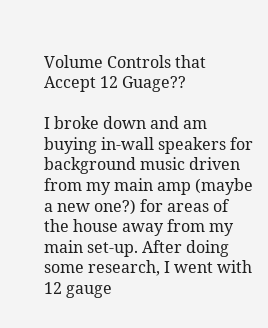Volume Controls that Accept 12 Guage??

I broke down and am buying in-wall speakers for background music driven from my main amp (maybe a new one?) for areas of the house away from my main set-up. After doing some research, I went with 12 gauge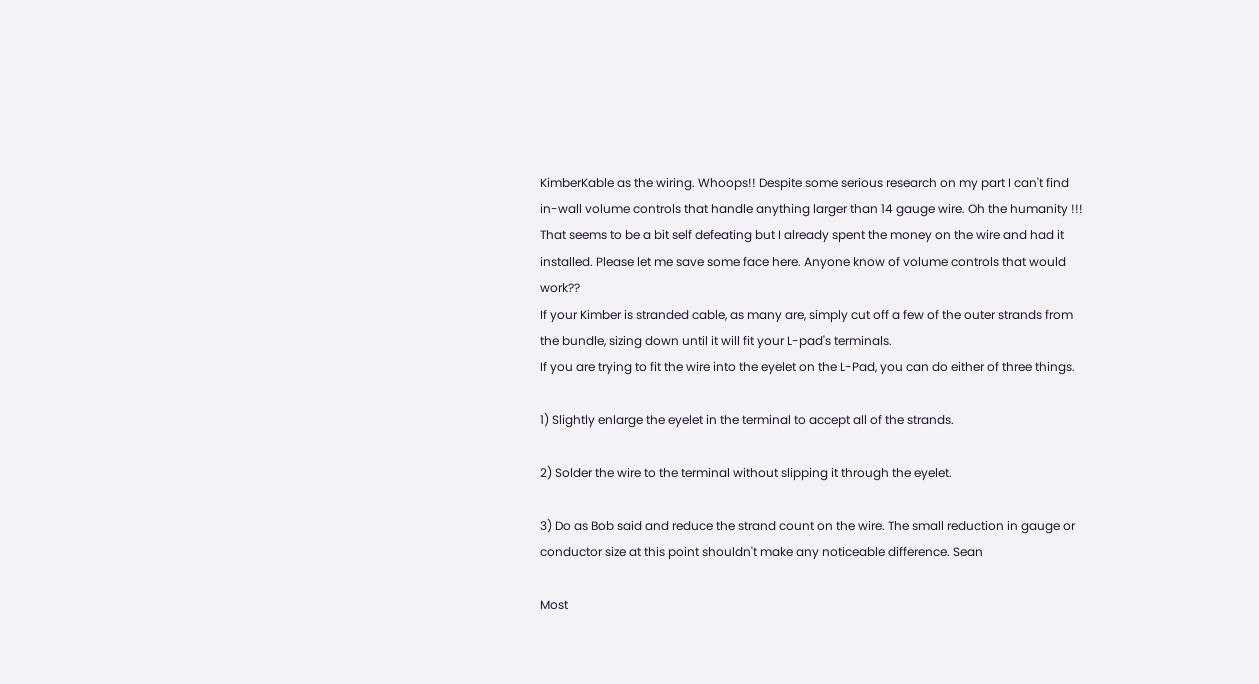KimberKable as the wiring. Whoops!! Despite some serious research on my part I can't find in-wall volume controls that handle anything larger than 14 gauge wire. Oh the humanity !!! That seems to be a bit self defeating but I already spent the money on the wire and had it installed. Please let me save some face here. Anyone know of volume controls that would work??
If your Kimber is stranded cable, as many are, simply cut off a few of the outer strands from the bundle, sizing down until it will fit your L-pad's terminals.
If you are trying to fit the wire into the eyelet on the L-Pad, you can do either of three things.

1) Slightly enlarge the eyelet in the terminal to accept all of the strands.

2) Solder the wire to the terminal without slipping it through the eyelet.

3) Do as Bob said and reduce the strand count on the wire. The small reduction in gauge or conductor size at this point shouldn't make any noticeable difference. Sean

Most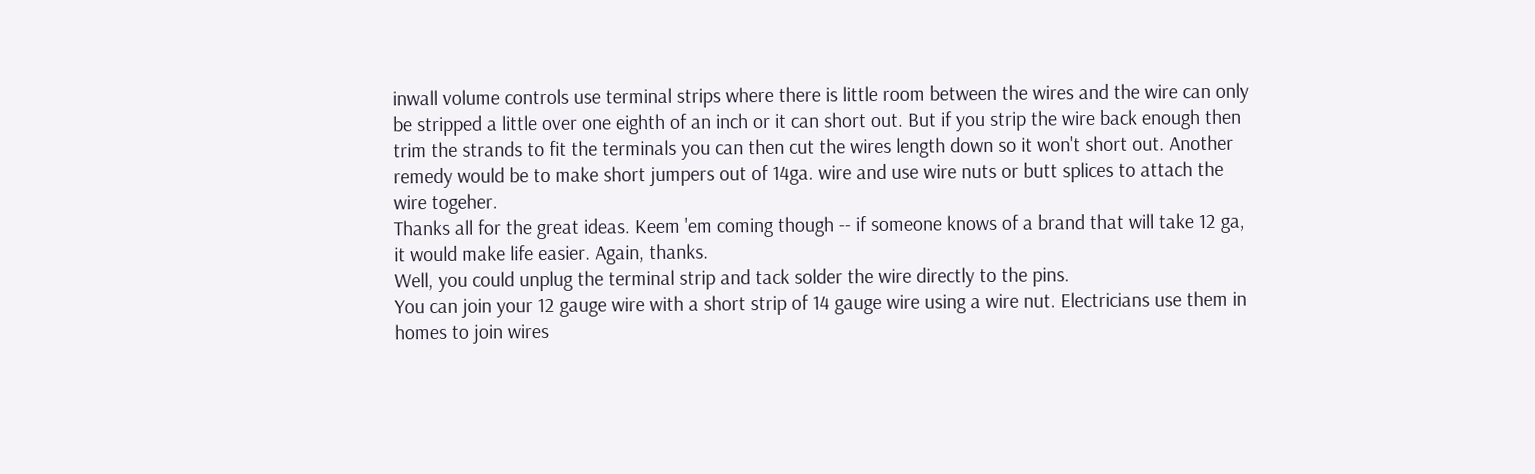inwall volume controls use terminal strips where there is little room between the wires and the wire can only be stripped a little over one eighth of an inch or it can short out. But if you strip the wire back enough then trim the strands to fit the terminals you can then cut the wires length down so it won't short out. Another remedy would be to make short jumpers out of 14ga. wire and use wire nuts or butt splices to attach the wire togeher.
Thanks all for the great ideas. Keem 'em coming though -- if someone knows of a brand that will take 12 ga, it would make life easier. Again, thanks.
Well, you could unplug the terminal strip and tack solder the wire directly to the pins.
You can join your 12 gauge wire with a short strip of 14 gauge wire using a wire nut. Electricians use them in homes to join wires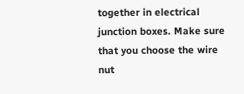together in electrical junction boxes. Make sure that you choose the wire nut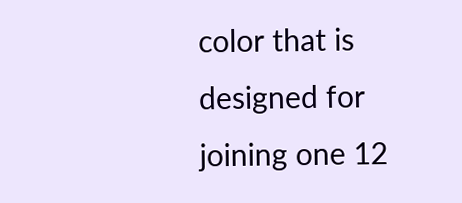color that is designed for joining one 12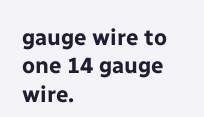gauge wire to one 14 gauge wire.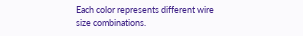Each color represents different wire size combinations.